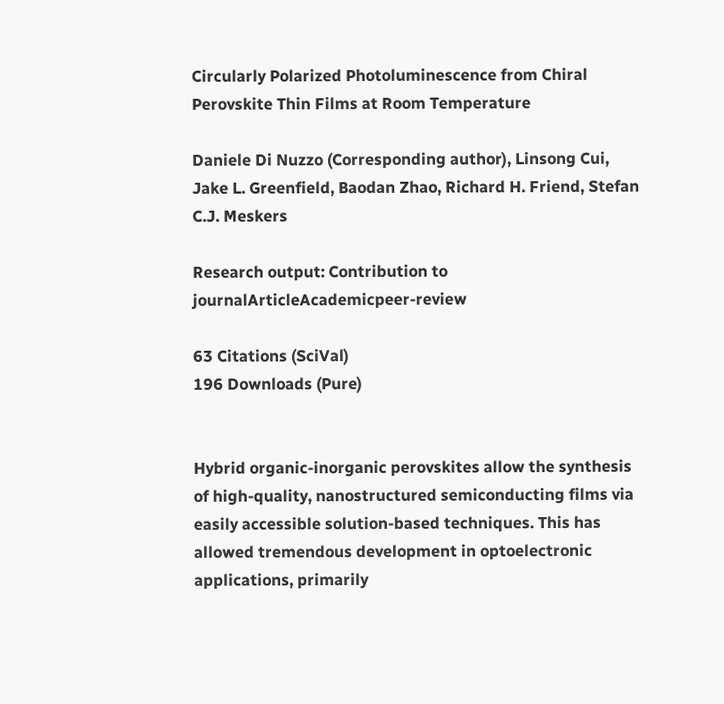Circularly Polarized Photoluminescence from Chiral Perovskite Thin Films at Room Temperature

Daniele Di Nuzzo (Corresponding author), Linsong Cui, Jake L. Greenfield, Baodan Zhao, Richard H. Friend, Stefan C.J. Meskers

Research output: Contribution to journalArticleAcademicpeer-review

63 Citations (SciVal)
196 Downloads (Pure)


Hybrid organic-inorganic perovskites allow the synthesis of high-quality, nanostructured semiconducting films via easily accessible solution-based techniques. This has allowed tremendous development in optoelectronic applications, primarily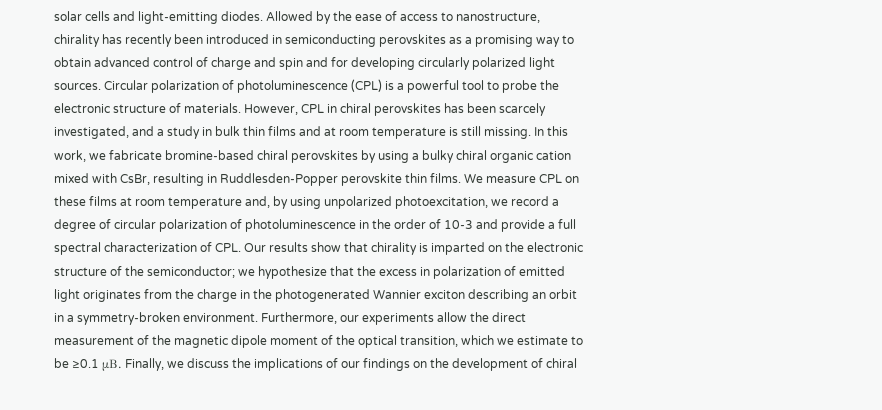solar cells and light-emitting diodes. Allowed by the ease of access to nanostructure, chirality has recently been introduced in semiconducting perovskites as a promising way to obtain advanced control of charge and spin and for developing circularly polarized light sources. Circular polarization of photoluminescence (CPL) is a powerful tool to probe the electronic structure of materials. However, CPL in chiral perovskites has been scarcely investigated, and a study in bulk thin films and at room temperature is still missing. In this work, we fabricate bromine-based chiral perovskites by using a bulky chiral organic cation mixed with CsBr, resulting in Ruddlesden-Popper perovskite thin films. We measure CPL on these films at room temperature and, by using unpolarized photoexcitation, we record a degree of circular polarization of photoluminescence in the order of 10-3 and provide a full spectral characterization of CPL. Our results show that chirality is imparted on the electronic structure of the semiconductor; we hypothesize that the excess in polarization of emitted light originates from the charge in the photogenerated Wannier exciton describing an orbit in a symmetry-broken environment. Furthermore, our experiments allow the direct measurement of the magnetic dipole moment of the optical transition, which we estimate to be ≥0.1 μB. Finally, we discuss the implications of our findings on the development of chiral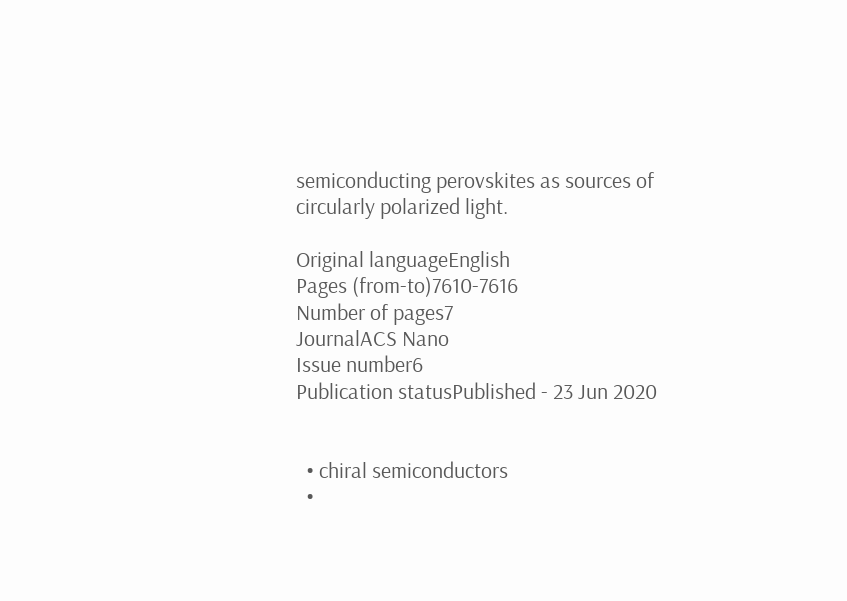semiconducting perovskites as sources of circularly polarized light.

Original languageEnglish
Pages (from-to)7610-7616
Number of pages7
JournalACS Nano
Issue number6
Publication statusPublished - 23 Jun 2020


  • chiral semiconductors
  •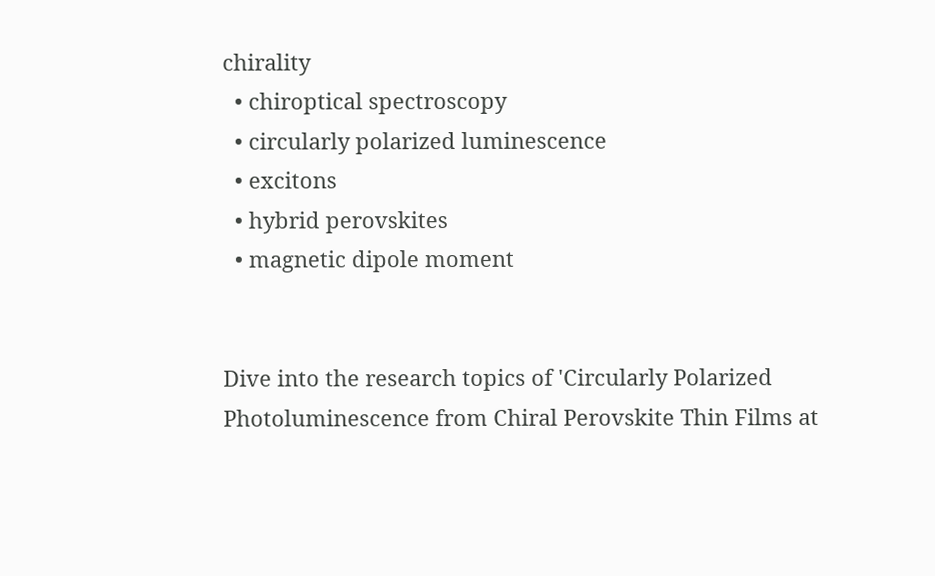chirality
  • chiroptical spectroscopy
  • circularly polarized luminescence
  • excitons
  • hybrid perovskites
  • magnetic dipole moment


Dive into the research topics of 'Circularly Polarized Photoluminescence from Chiral Perovskite Thin Films at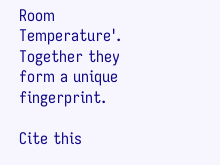Room Temperature'. Together they form a unique fingerprint.

Cite this